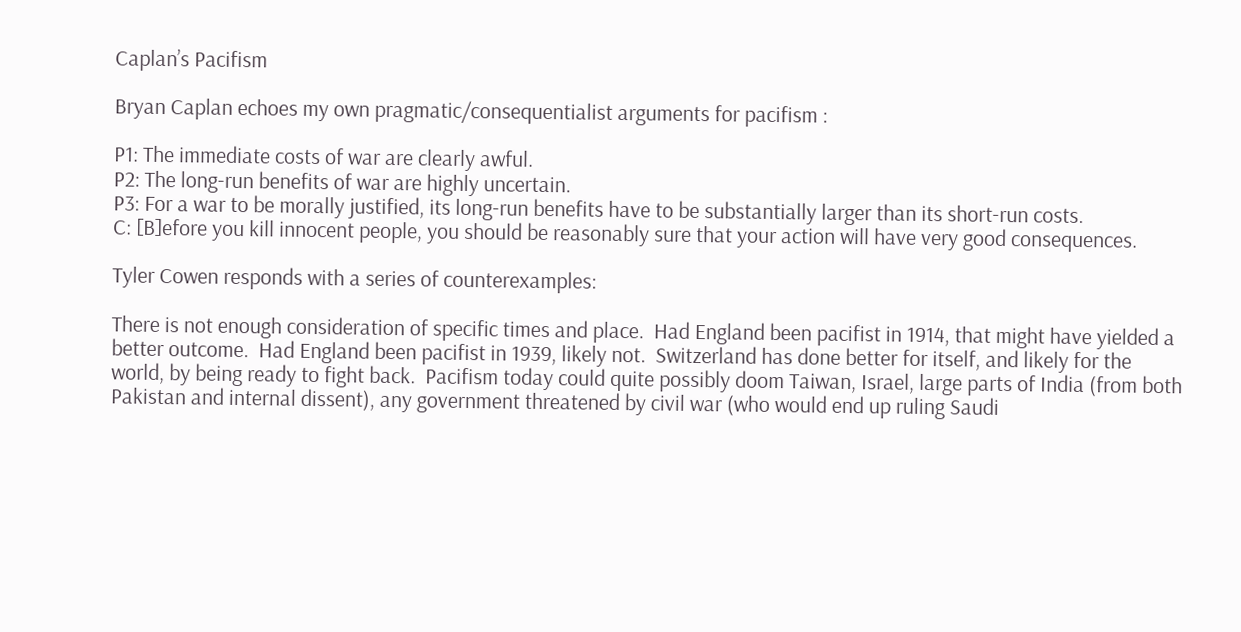Caplan’s Pacifism

Bryan Caplan echoes my own pragmatic/consequentialist arguments for pacifism :

P1: The immediate costs of war are clearly awful.
P2: The long-run benefits of war are highly uncertain.
P3: For a war to be morally justified, its long-run benefits have to be substantially larger than its short-run costs.
C: [B]efore you kill innocent people, you should be reasonably sure that your action will have very good consequences.

Tyler Cowen responds with a series of counterexamples:

There is not enough consideration of specific times and place.  Had England been pacifist in 1914, that might have yielded a better outcome.  Had England been pacifist in 1939, likely not.  Switzerland has done better for itself, and likely for the world, by being ready to fight back.  Pacifism today could quite possibly doom Taiwan, Israel, large parts of India (from both Pakistan and internal dissent), any government threatened by civil war (who would end up ruling Saudi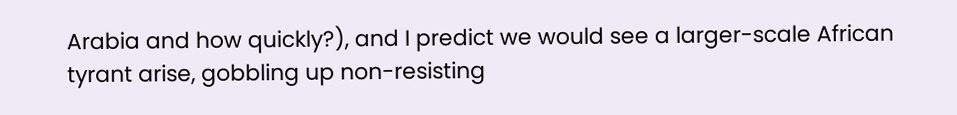Arabia and how quickly?), and I predict we would see a larger-scale African tyrant arise, gobbling up non-resisting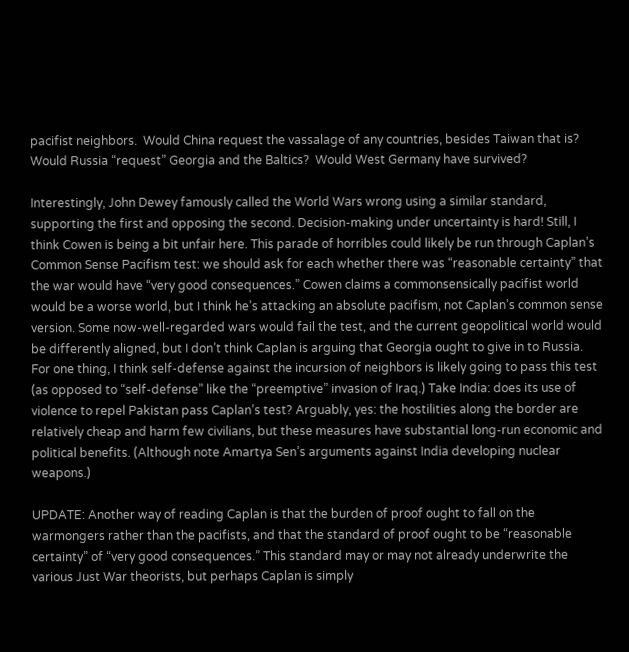pacifist neighbors.  Would China request the vassalage of any countries, besides Taiwan that is?  Would Russia “request” Georgia and the Baltics?  Would West Germany have survived?

Interestingly, John Dewey famously called the World Wars wrong using a similar standard, supporting the first and opposing the second. Decision-making under uncertainty is hard! Still, I think Cowen is being a bit unfair here. This parade of horribles could likely be run through Caplan’s Common Sense Pacifism test: we should ask for each whether there was “reasonable certainty” that the war would have “very good consequences.” Cowen claims a commonsensically pacifist world would be a worse world, but I think he’s attacking an absolute pacifism, not Caplan’s common sense version. Some now-well-regarded wars would fail the test, and the current geopolitical world would be differently aligned, but I don’t think Caplan is arguing that Georgia ought to give in to Russia.  For one thing, I think self-defense against the incursion of neighbors is likely going to pass this test (as opposed to “self-defense” like the “preemptive” invasion of Iraq.) Take India: does its use of violence to repel Pakistan pass Caplan’s test? Arguably, yes: the hostilities along the border are relatively cheap and harm few civilians, but these measures have substantial long-run economic and political benefits. (Although note Amartya Sen’s arguments against India developing nuclear weapons.)

UPDATE: Another way of reading Caplan is that the burden of proof ought to fall on the warmongers rather than the pacifists, and that the standard of proof ought to be “reasonable certainty” of “very good consequences.” This standard may or may not already underwrite the various Just War theorists, but perhaps Caplan is simply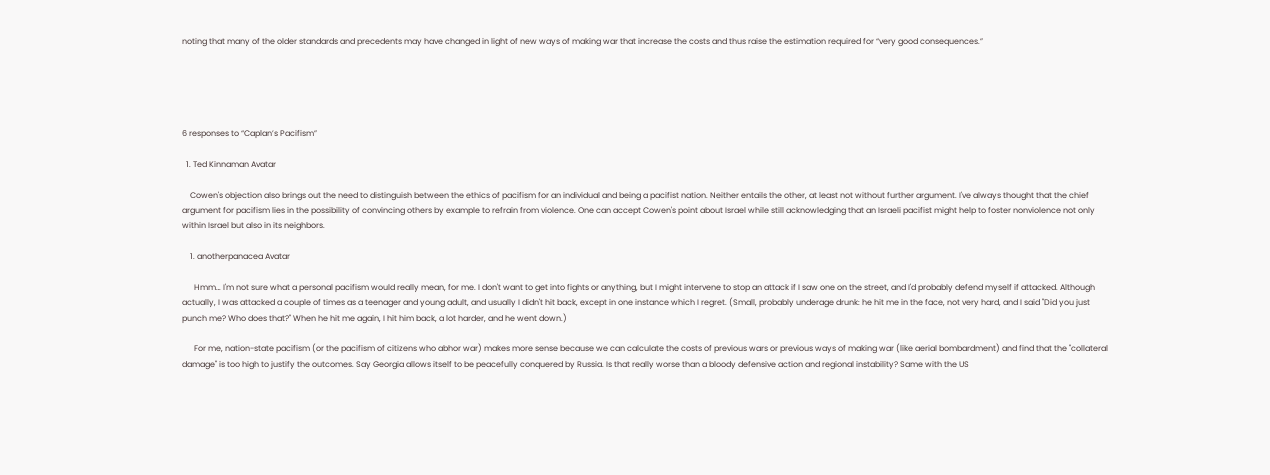noting that many of the older standards and precedents may have changed in light of new ways of making war that increase the costs and thus raise the estimation required for “very good consequences.”





6 responses to “Caplan’s Pacifism”

  1. Ted Kinnaman Avatar

    Cowen's objection also brings out the need to distinguish between the ethics of pacifism for an individual and being a pacifist nation. Neither entails the other, at least not without further argument. I've always thought that the chief argument for pacifism lies in the possibility of convincing others by example to refrain from violence. One can accept Cowen's point about Israel while still acknowledging that an Israeli pacifist might help to foster nonviolence not only within Israel but also in its neighbors.

    1. anotherpanacea Avatar

      Hmm… I'm not sure what a personal pacifism would really mean, for me. I don't want to get into fights or anything, but I might intervene to stop an attack if I saw one on the street, and I'd probably defend myself if attacked. Although actually, I was attacked a couple of times as a teenager and young adult, and usually I didn't hit back, except in one instance which I regret. (Small, probably underage drunk: he hit me in the face, not very hard, and I said "Did you just punch me? Who does that?" When he hit me again, I hit him back, a lot harder, and he went down.)

      For me, nation-state pacifism (or the pacifism of citizens who abhor war) makes more sense because we can calculate the costs of previous wars or previous ways of making war (like aerial bombardment) and find that the "collateral damage" is too high to justify the outcomes. Say Georgia allows itself to be peacefully conquered by Russia. Is that really worse than a bloody defensive action and regional instability? Same with the US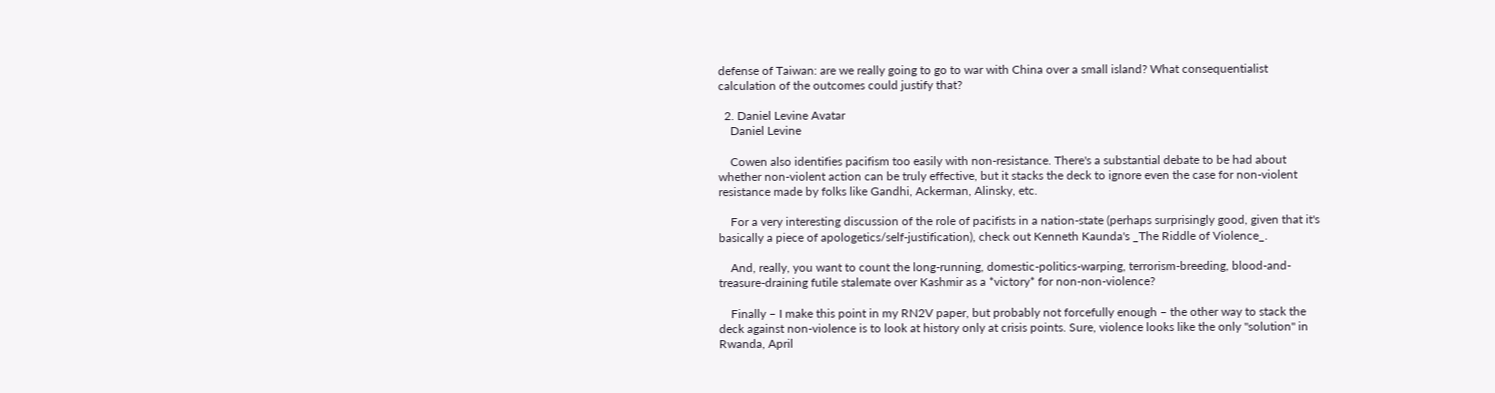defense of Taiwan: are we really going to go to war with China over a small island? What consequentialist calculation of the outcomes could justify that?

  2. Daniel Levine Avatar
    Daniel Levine

    Cowen also identifies pacifism too easily with non-resistance. There's a substantial debate to be had about whether non-violent action can be truly effective, but it stacks the deck to ignore even the case for non-violent resistance made by folks like Gandhi, Ackerman, Alinsky, etc.

    For a very interesting discussion of the role of pacifists in a nation-state (perhaps surprisingly good, given that it's basically a piece of apologetics/self-justification), check out Kenneth Kaunda's _The Riddle of Violence_.

    And, really, you want to count the long-running, domestic-politics-warping, terrorism-breeding, blood-and-treasure-draining futile stalemate over Kashmir as a *victory* for non-non-violence?

    Finally – I make this point in my RN2V paper, but probably not forcefully enough – the other way to stack the deck against non-violence is to look at history only at crisis points. Sure, violence looks like the only "solution" in Rwanda, April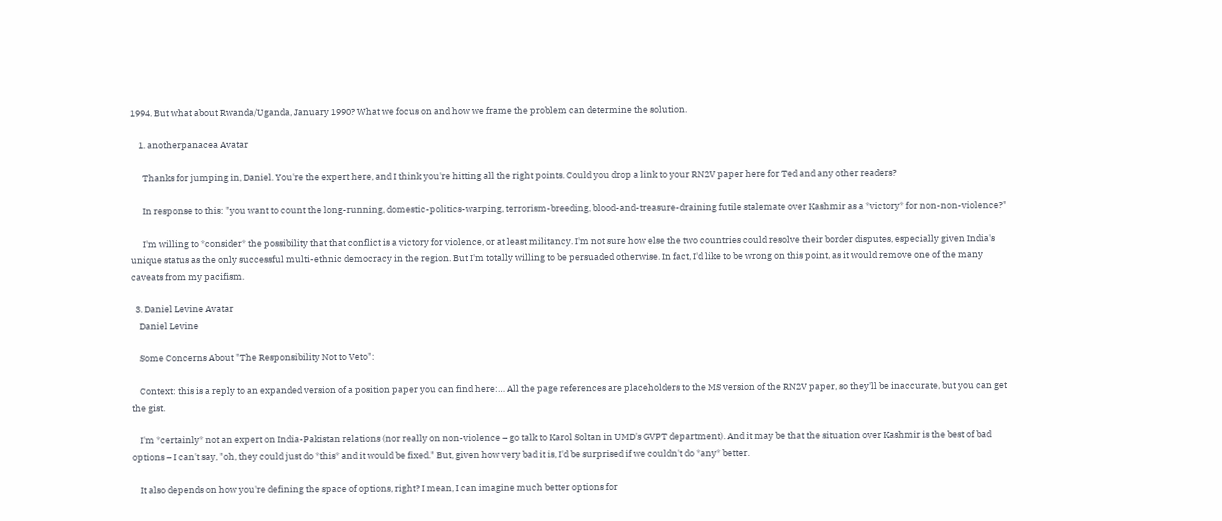1994. But what about Rwanda/Uganda, January 1990? What we focus on and how we frame the problem can determine the solution.

    1. anotherpanacea Avatar

      Thanks for jumping in, Daniel. You're the expert here, and I think you're hitting all the right points. Could you drop a link to your RN2V paper here for Ted and any other readers?

      In response to this: "you want to count the long-running, domestic-politics-warping, terrorism-breeding, blood-and-treasure-draining futile stalemate over Kashmir as a *victory* for non-non-violence?"

      I'm willing to *consider* the possibility that that conflict is a victory for violence, or at least militancy. I'm not sure how else the two countries could resolve their border disputes, especially given India's unique status as the only successful multi-ethnic democracy in the region. But I'm totally willing to be persuaded otherwise. In fact, I'd like to be wrong on this point, as it would remove one of the many caveats from my pacifism.

  3. Daniel Levine Avatar
    Daniel Levine

    Some Concerns About "The Responsibility Not to Veto":

    Context: this is a reply to an expanded version of a position paper you can find here:… All the page references are placeholders to the MS version of the RN2V paper, so they'll be inaccurate, but you can get the gist.

    I'm *certainly* not an expert on India-Pakistan relations (nor really on non-violence – go talk to Karol Soltan in UMD's GVPT department). And it may be that the situation over Kashmir is the best of bad options – I can't say, "oh, they could just do *this* and it would be fixed." But, given how very bad it is, I'd be surprised if we couldn't do *any* better.

    It also depends on how you're defining the space of options, right? I mean, I can imagine much better options for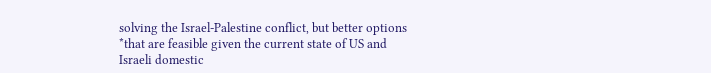solving the Israel-Palestine conflict, but better options *that are feasible given the current state of US and Israeli domestic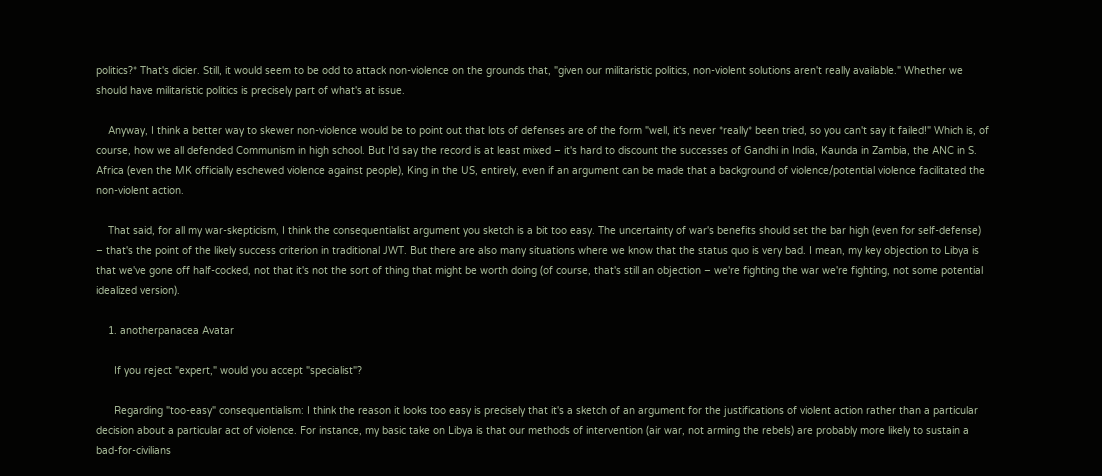politics?* That's dicier. Still, it would seem to be odd to attack non-violence on the grounds that, "given our militaristic politics, non-violent solutions aren't really available." Whether we should have militaristic politics is precisely part of what's at issue.

    Anyway, I think a better way to skewer non-violence would be to point out that lots of defenses are of the form "well, it's never *really* been tried, so you can't say it failed!" Which is, of course, how we all defended Communism in high school. But I'd say the record is at least mixed – it's hard to discount the successes of Gandhi in India, Kaunda in Zambia, the ANC in S. Africa (even the MK officially eschewed violence against people), King in the US, entirely, even if an argument can be made that a background of violence/potential violence facilitated the non-violent action.

    That said, for all my war-skepticism, I think the consequentialist argument you sketch is a bit too easy. The uncertainty of war's benefits should set the bar high (even for self-defense) – that's the point of the likely success criterion in traditional JWT. But there are also many situations where we know that the status quo is very bad. I mean, my key objection to Libya is that we've gone off half-cocked, not that it's not the sort of thing that might be worth doing (of course, that's still an objection – we're fighting the war we're fighting, not some potential idealized version).

    1. anotherpanacea Avatar

      If you reject "expert," would you accept "specialist"?

      Regarding "too-easy" consequentialism: I think the reason it looks too easy is precisely that it's a sketch of an argument for the justifications of violent action rather than a particular decision about a particular act of violence. For instance, my basic take on Libya is that our methods of intervention (air war, not arming the rebels) are probably more likely to sustain a bad-for-civilians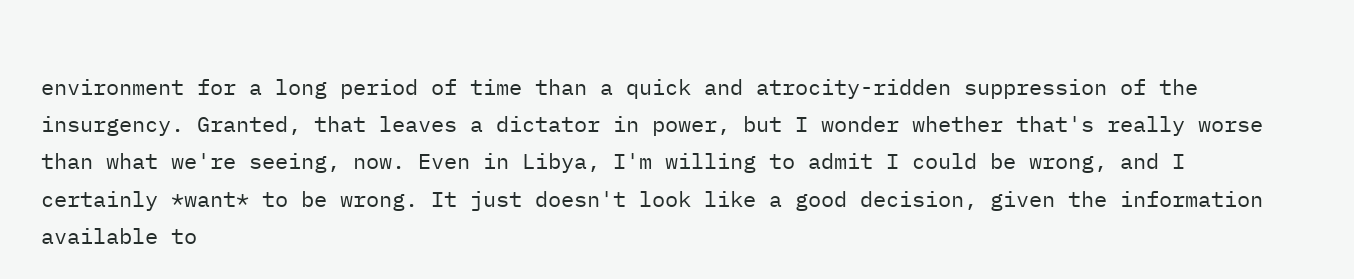environment for a long period of time than a quick and atrocity-ridden suppression of the insurgency. Granted, that leaves a dictator in power, but I wonder whether that's really worse than what we're seeing, now. Even in Libya, I'm willing to admit I could be wrong, and I certainly *want* to be wrong. It just doesn't look like a good decision, given the information available to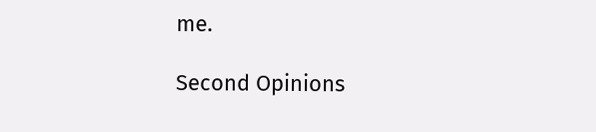me.

Second Opinions